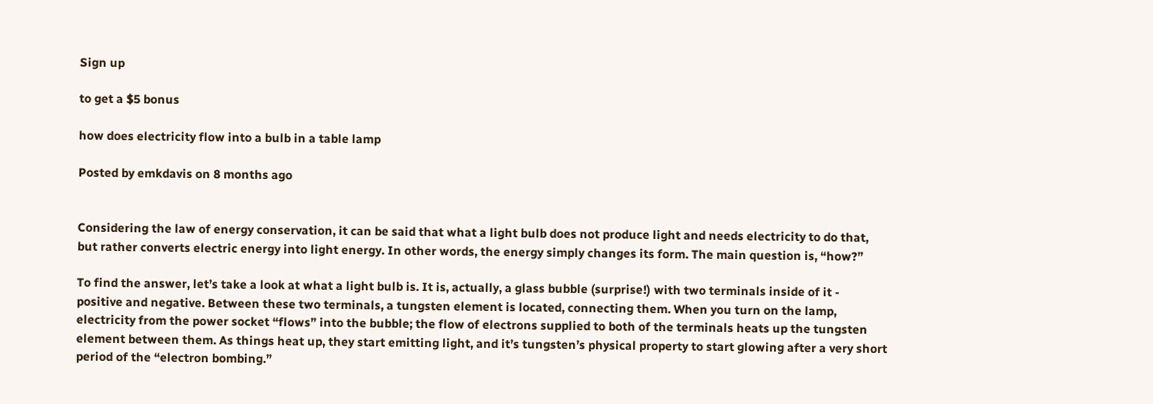Sign up

to get a $5 bonus

how does electricity flow into a bulb in a table lamp

Posted by emkdavis on 8 months ago


Considering the law of energy conservation, it can be said that what a light bulb does not produce light and needs electricity to do that, but rather converts electric energy into light energy. In other words, the energy simply changes its form. The main question is, “how?”

To find the answer, let’s take a look at what a light bulb is. It is, actually, a glass bubble (surprise!) with two terminals inside of it - positive and negative. Between these two terminals, a tungsten element is located, connecting them. When you turn on the lamp, electricity from the power socket “flows” into the bubble; the flow of electrons supplied to both of the terminals heats up the tungsten element between them. As things heat up, they start emitting light, and it’s tungsten’s physical property to start glowing after a very short period of the “electron bombing.”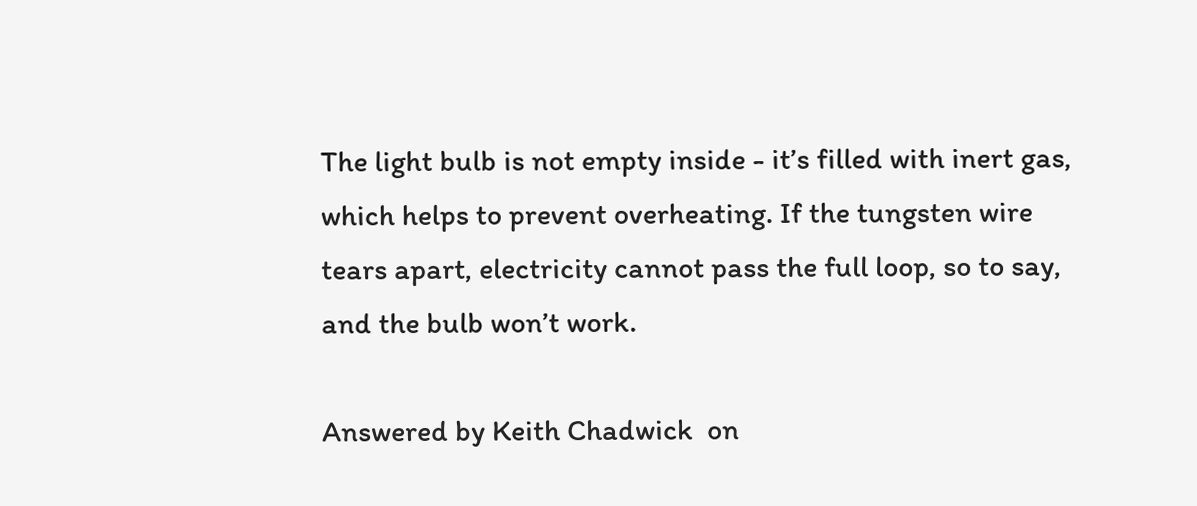The light bulb is not empty inside - it’s filled with inert gas, which helps to prevent overheating. If the tungsten wire tears apart, electricity cannot pass the full loop, so to say, and the bulb won’t work.

Answered by Keith Chadwick  on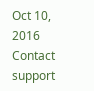Oct 10, 2016
Contact support